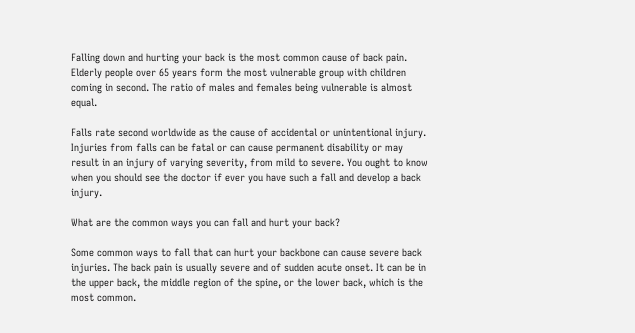Falling down and hurting your back is the most common cause of back pain. Elderly people over 65 years form the most vulnerable group with children coming in second. The ratio of males and females being vulnerable is almost equal.

Falls rate second worldwide as the cause of accidental or unintentional injury. Injuries from falls can be fatal or can cause permanent disability or may result in an injury of varying severity, from mild to severe. You ought to know when you should see the doctor if ever you have such a fall and develop a back injury.

What are the common ways you can fall and hurt your back?

Some common ways to fall that can hurt your backbone can cause severe back injuries. The back pain is usually severe and of sudden acute onset. It can be in the upper back, the middle region of the spine, or the lower back, which is the most common.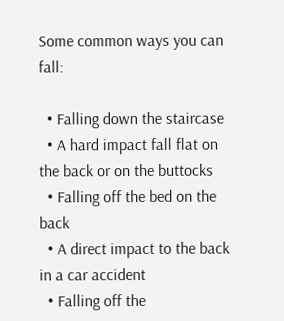Some common ways you can fall:

  • Falling down the staircase
  • A hard impact fall flat on the back or on the buttocks
  • Falling off the bed on the back
  • A direct impact to the back in a car accident
  • Falling off the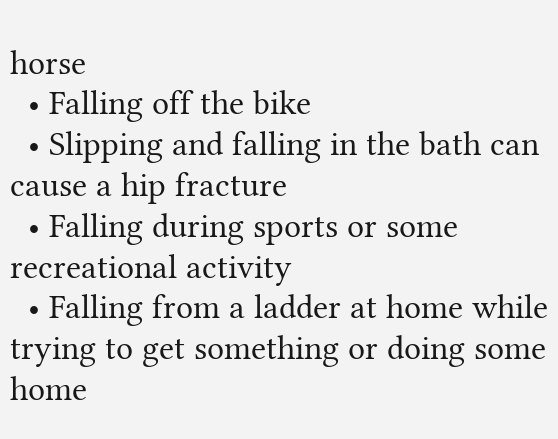horse
  • Falling off the bike
  • Slipping and falling in the bath can cause a hip fracture
  • Falling during sports or some recreational activity
  • Falling from a ladder at home while trying to get something or doing some home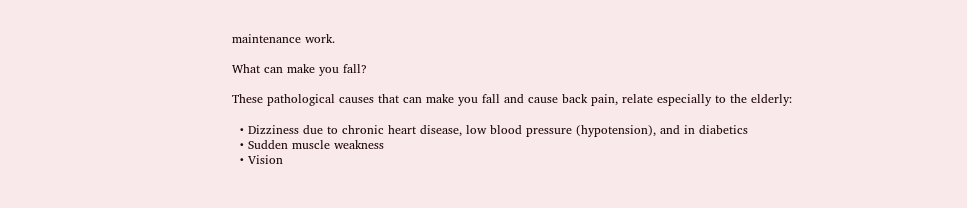maintenance work.

What can make you fall?

These pathological causes that can make you fall and cause back pain, relate especially to the elderly:

  • Dizziness due to chronic heart disease, low blood pressure (hypotension), and in diabetics
  • Sudden muscle weakness
  • Vision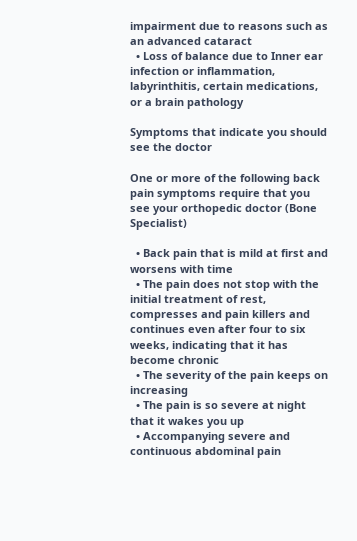impairment due to reasons such as an advanced cataract
  • Loss of balance due to Inner ear infection or inflammation, labyrinthitis, certain medications, or a brain pathology

Symptoms that indicate you should see the doctor

One or more of the following back pain symptoms require that you see your orthopedic doctor (Bone Specialist)

  • Back pain that is mild at first and worsens with time
  • The pain does not stop with the initial treatment of rest, compresses and pain killers and continues even after four to six weeks, indicating that it has become chronic
  • The severity of the pain keeps on increasing
  • The pain is so severe at night  that it wakes you up
  • Accompanying severe and continuous abdominal pain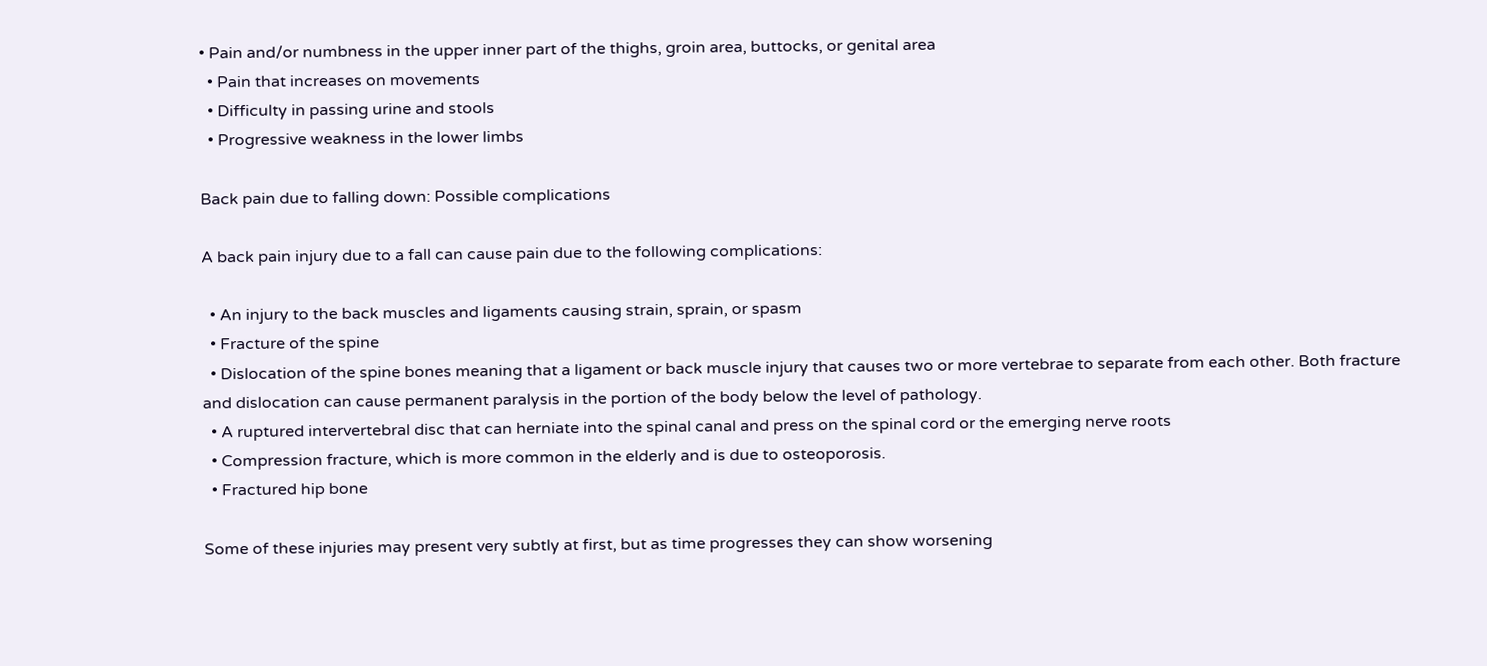• Pain and/or numbness in the upper inner part of the thighs, groin area, buttocks, or genital area
  • Pain that increases on movements
  • Difficulty in passing urine and stools
  • Progressive weakness in the lower limbs

Back pain due to falling down: Possible complications

A back pain injury due to a fall can cause pain due to the following complications:

  • An injury to the back muscles and ligaments causing strain, sprain, or spasm
  • Fracture of the spine
  • Dislocation of the spine bones meaning that a ligament or back muscle injury that causes two or more vertebrae to separate from each other. Both fracture and dislocation can cause permanent paralysis in the portion of the body below the level of pathology.
  • A ruptured intervertebral disc that can herniate into the spinal canal and press on the spinal cord or the emerging nerve roots
  • Compression fracture, which is more common in the elderly and is due to osteoporosis.
  • Fractured hip bone

Some of these injuries may present very subtly at first, but as time progresses they can show worsening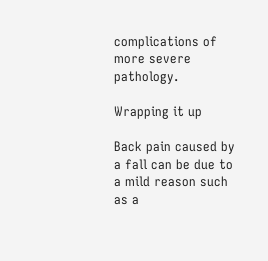complications of more severe pathology.

Wrapping it up

Back pain caused by a fall can be due to a mild reason such as a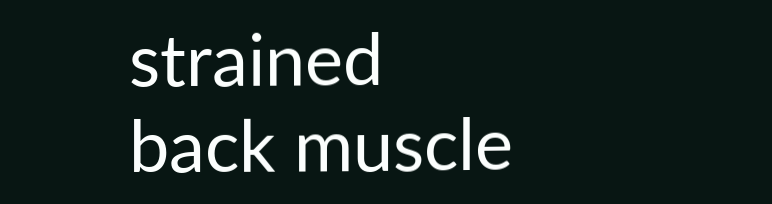strained back muscle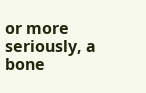or more seriously, a bone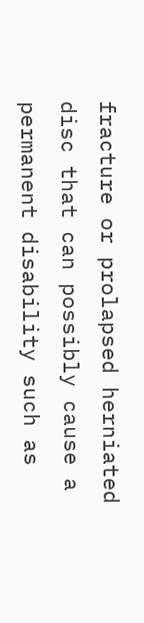fracture or prolapsed herniated disc that can possibly cause a permanent disability such as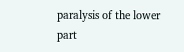paralysis of the lower part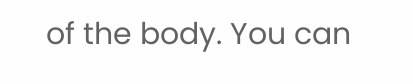of the body. You can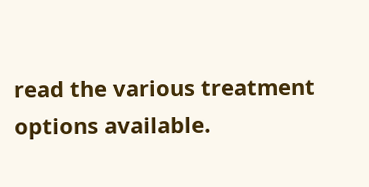read the various treatment options available.